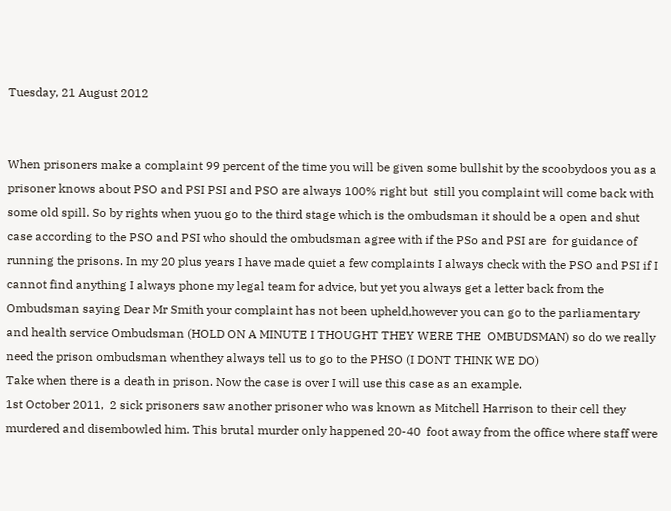Tuesday, 21 August 2012


When prisoners make a complaint 99 percent of the time you will be given some bullshit by the scoobydoos you as a prisoner knows about PSO and PSI PSI and PSO are always 100% right but  still you complaint will come back with some old spill. So by rights when yuou go to the third stage which is the ombudsman it should be a open and shut case according to the PSO and PSI who should the ombudsman agree with if the PSo and PSI are  for guidance of running the prisons. In my 20 plus years I have made quiet a few complaints I always check with the PSO and PSI if I cannot find anything I always phone my legal team for advice, but yet you always get a letter back from the Ombudsman saying Dear Mr Smith your complaint has not been upheld,however you can go to the parliamentary and health service Ombudsman (HOLD ON A MINUTE I THOUGHT THEY WERE THE  OMBUDSMAN) so do we really need the prison ombudsman whenthey always tell us to go to the PHSO (I DONT THINK WE DO)
Take when there is a death in prison. Now the case is over I will use this case as an example.
1st October 2011,  2 sick prisoners saw another prisoner who was known as Mitchell Harrison to their cell they murdered and disembowled him. This brutal murder only happened 20-40  foot away from the office where staff were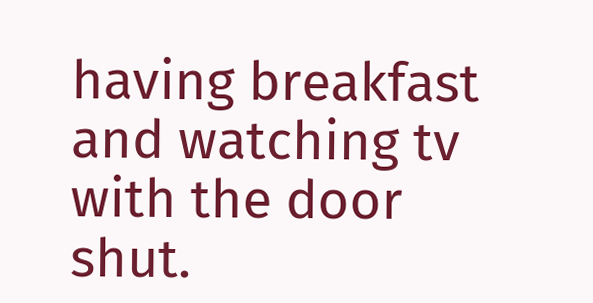having breakfast and watching tv with the door shut.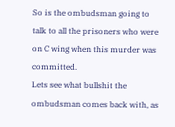So is the ombudsman going to talk to all the prisoners who were on C wing when this murder was committed.
Lets see what bullshit the ombudsman comes back with, as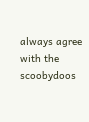always agree with the scoobydoos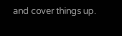and cover things up.